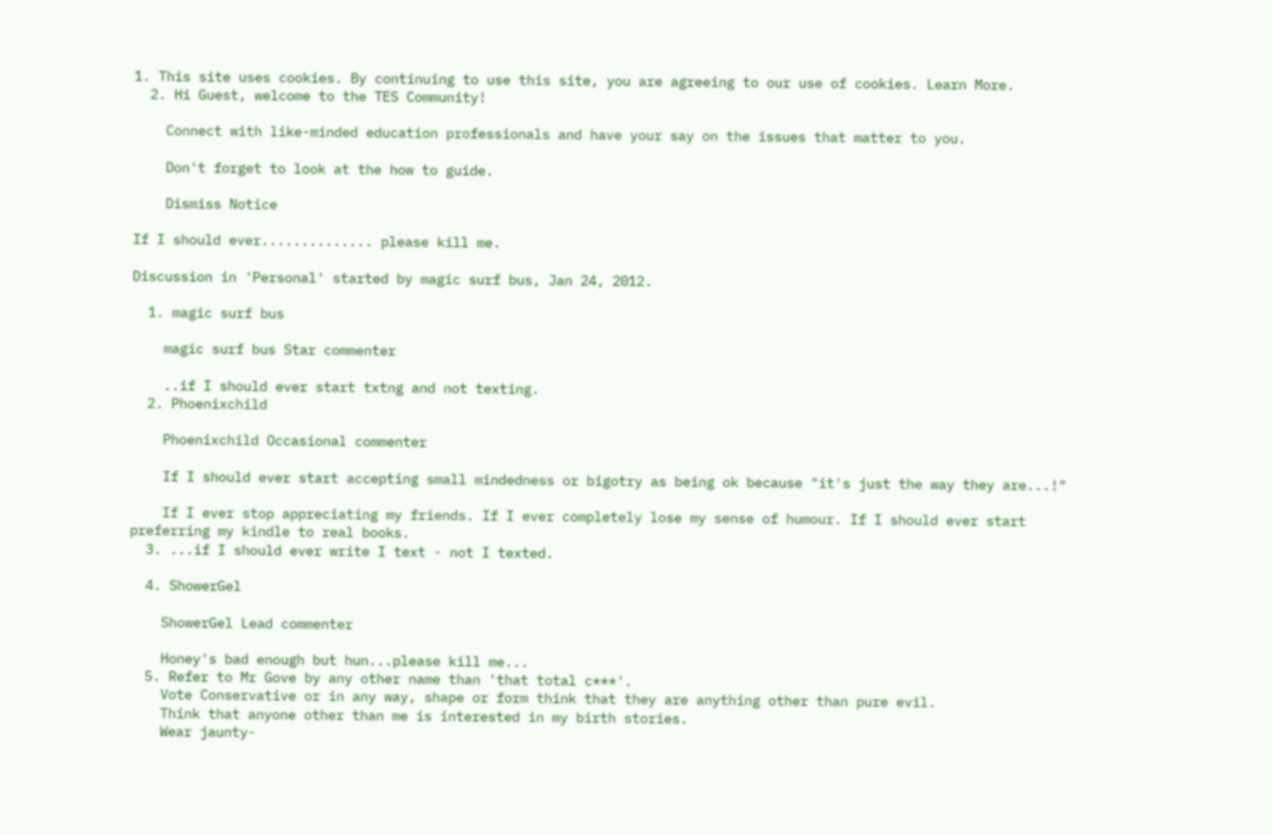1. This site uses cookies. By continuing to use this site, you are agreeing to our use of cookies. Learn More.
  2. Hi Guest, welcome to the TES Community!

    Connect with like-minded education professionals and have your say on the issues that matter to you.

    Don't forget to look at the how to guide.

    Dismiss Notice

If I should ever.............. please kill me.

Discussion in 'Personal' started by magic surf bus, Jan 24, 2012.

  1. magic surf bus

    magic surf bus Star commenter

    ..if I should ever start txtng and not texting.
  2. Phoenixchild

    Phoenixchild Occasional commenter

    If I should ever start accepting small mindedness or bigotry as being ok because "it's just the way they are...!"

    If I ever stop appreciating my friends. If I ever completely lose my sense of humour. If I should ever start preferring my kindle to real books.
  3. ...if I should ever write I text - not I texted.

  4. ShowerGel

    ShowerGel Lead commenter

    Honey's bad enough but hun...please kill me...
  5. Refer to Mr Gove by any other name than 'that total c***'.
    Vote Conservative or in any way, shape or form think that they are anything other than pure evil.
    Think that anyone other than me is interested in my birth stories.
    Wear jaunty-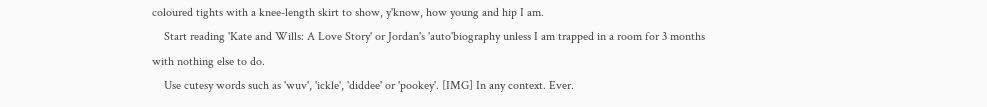coloured tights with a knee-length skirt to show, y'know, how young and hip I am.
    Start reading 'Kate and Wills: A Love Story' or Jordan's 'auto'biography unless I am trapped in a room for 3 months with nothing else to do.
    Use cutesy words such as 'wuv', 'ickle', 'diddee' or 'pookey'. [IMG] In any context. Ever.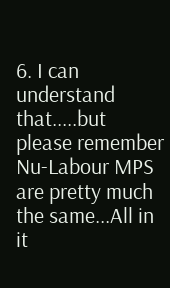6. I can understand that.....but please remember Nu-Labour MPS are pretty much the same...All in it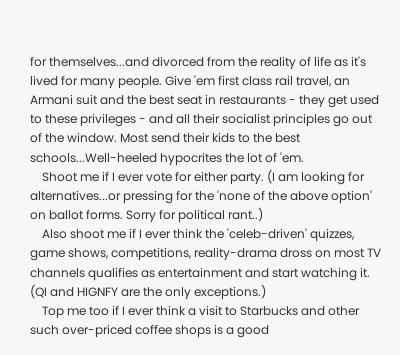for themselves...and divorced from the reality of life as it's lived for many people. Give 'em first class rail travel, an Armani suit and the best seat in restaurants - they get used to these privileges - and all their socialist principles go out of the window. Most send their kids to the best schools...Well-heeled hypocrites the lot of 'em.
    Shoot me if I ever vote for either party. (I am looking for alternatives...or pressing for the 'none of the above option' on ballot forms. Sorry for political rant..)
    Also shoot me if I ever think the 'celeb-driven' quizzes, game shows, competitions, reality-drama dross on most TV channels qualifies as entertainment and start watching it. (QI and HIGNFY are the only exceptions.)
    Top me too if I ever think a visit to Starbucks and other such over-priced coffee shops is a good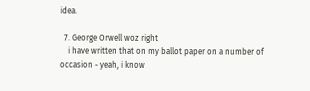idea.

  7. George Orwell woz right
    i have written that on my ballot paper on a number of occasion - yeah, i know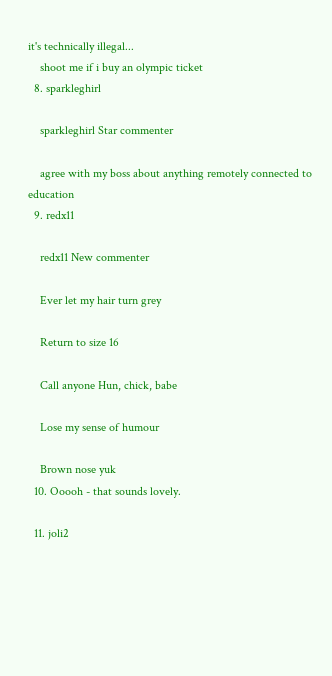it's technically illegal...
    shoot me if i buy an olympic ticket
  8. sparkleghirl

    sparkleghirl Star commenter

    agree with my boss about anything remotely connected to education
  9. redx11

    redx11 New commenter

    Ever let my hair turn grey

    Return to size 16

    Call anyone Hun, chick, babe

    Lose my sense of humour

    Brown nose yuk
  10. Ooooh - that sounds lovely.

  11. joli2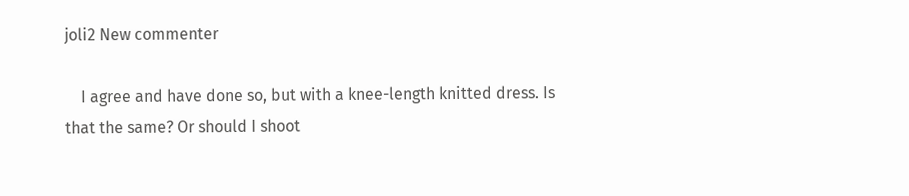joli2 New commenter

    I agree and have done so, but with a knee-length knitted dress. Is that the same? Or should I shoot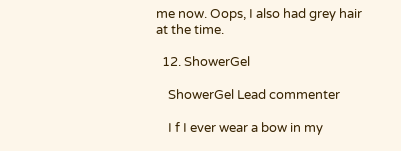me now. Oops, I also had grey hair at the time.

  12. ShowerGel

    ShowerGel Lead commenter

    I f I ever wear a bow in my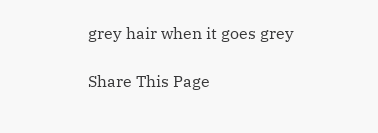grey hair when it goes grey

Share This Page